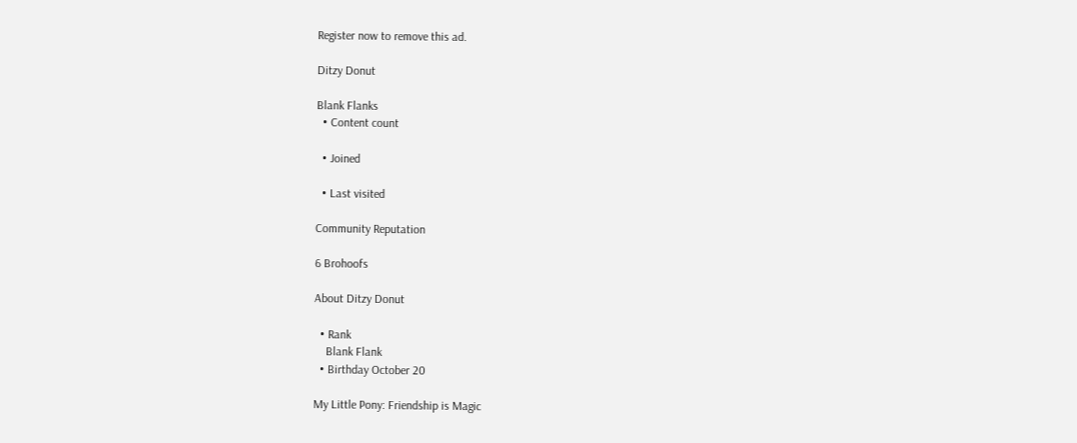Register now to remove this ad.

Ditzy Donut

Blank Flanks
  • Content count

  • Joined

  • Last visited

Community Reputation

6 Brohoofs

About Ditzy Donut

  • Rank
    Blank Flank
  • Birthday October 20

My Little Pony: Friendship is Magic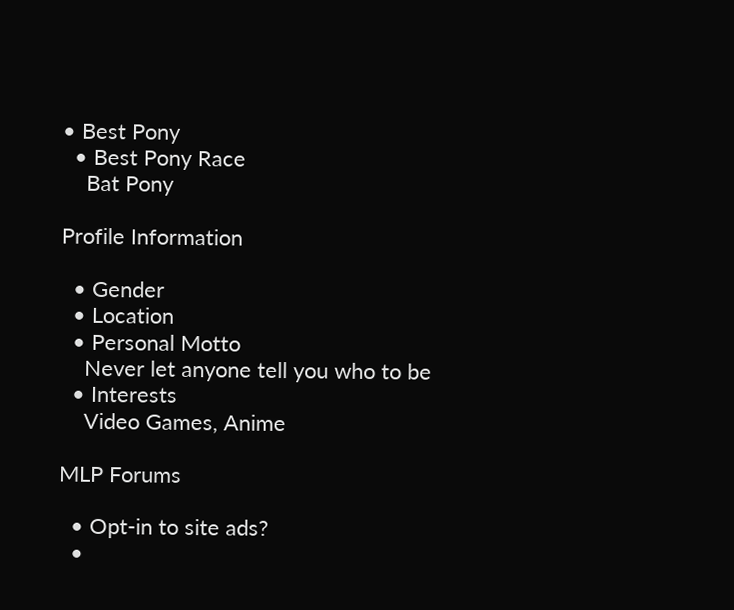• Best Pony
  • Best Pony Race
    Bat Pony

Profile Information

  • Gender
  • Location
  • Personal Motto
    Never let anyone tell you who to be
  • Interests
    Video Games, Anime

MLP Forums

  • Opt-in to site ads?
  •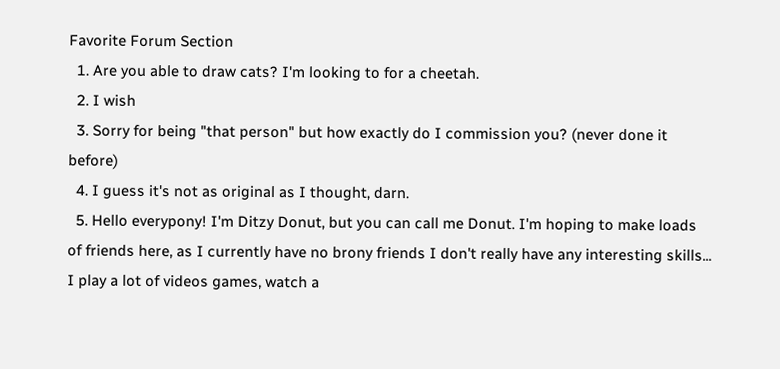Favorite Forum Section
  1. Are you able to draw cats? I'm looking to for a cheetah.
  2. I wish
  3. Sorry for being "that person" but how exactly do I commission you? (never done it before)
  4. I guess it's not as original as I thought, darn.
  5. Hello everypony! I'm Ditzy Donut, but you can call me Donut. I'm hoping to make loads of friends here, as I currently have no brony friends I don't really have any interesting skills... I play a lot of videos games, watch a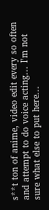s**t ton of anime, video edit every so often and attempt to do voice acting... I'm not sure what else to put here...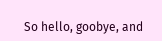So hello, goobye, and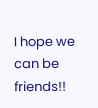I hope we can be friends!!